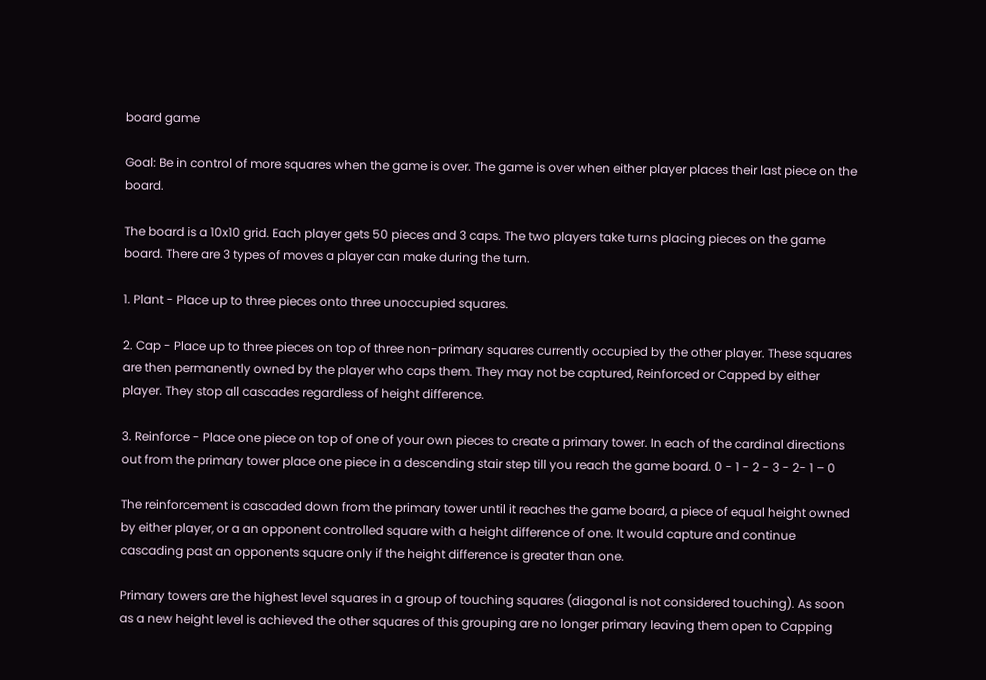board game

Goal: Be in control of more squares when the game is over. The game is over when either player places their last piece on the board.

The board is a 10x10 grid. Each player gets 50 pieces and 3 caps. The two players take turns placing pieces on the game board. There are 3 types of moves a player can make during the turn.

1. Plant - Place up to three pieces onto three unoccupied squares.

2. Cap - Place up to three pieces on top of three non-primary squares currently occupied by the other player. These squares are then permanently owned by the player who caps them. They may not be captured, Reinforced or Capped by either player. They stop all cascades regardless of height difference.

3. Reinforce - Place one piece on top of one of your own pieces to create a primary tower. In each of the cardinal directions out from the primary tower place one piece in a descending stair step till you reach the game board. 0 - 1 - 2 - 3 - 2- 1 – 0

The reinforcement is cascaded down from the primary tower until it reaches the game board, a piece of equal height owned by either player, or a an opponent controlled square with a height difference of one. It would capture and continue cascading past an opponents square only if the height difference is greater than one.

Primary towers are the highest level squares in a group of touching squares (diagonal is not considered touching). As soon as a new height level is achieved the other squares of this grouping are no longer primary leaving them open to Capping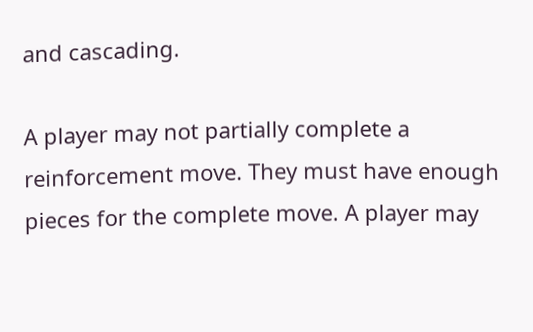and cascading.

A player may not partially complete a reinforcement move. They must have enough pieces for the complete move. A player may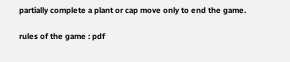partially complete a plant or cap move only to end the game.

rules of the game : pdf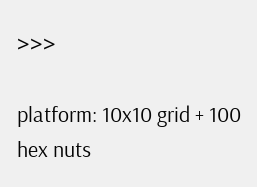>>>

platform: 10x10 grid + 100 hex nuts